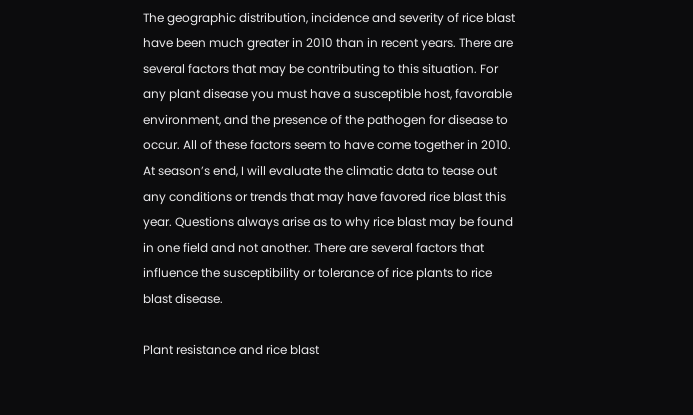The geographic distribution, incidence and severity of rice blast have been much greater in 2010 than in recent years. There are several factors that may be contributing to this situation. For any plant disease you must have a susceptible host, favorable environment, and the presence of the pathogen for disease to occur. All of these factors seem to have come together in 2010. At season’s end, I will evaluate the climatic data to tease out any conditions or trends that may have favored rice blast this year. Questions always arise as to why rice blast may be found in one field and not another. There are several factors that influence the susceptibility or tolerance of rice plants to rice blast disease.

Plant resistance and rice blast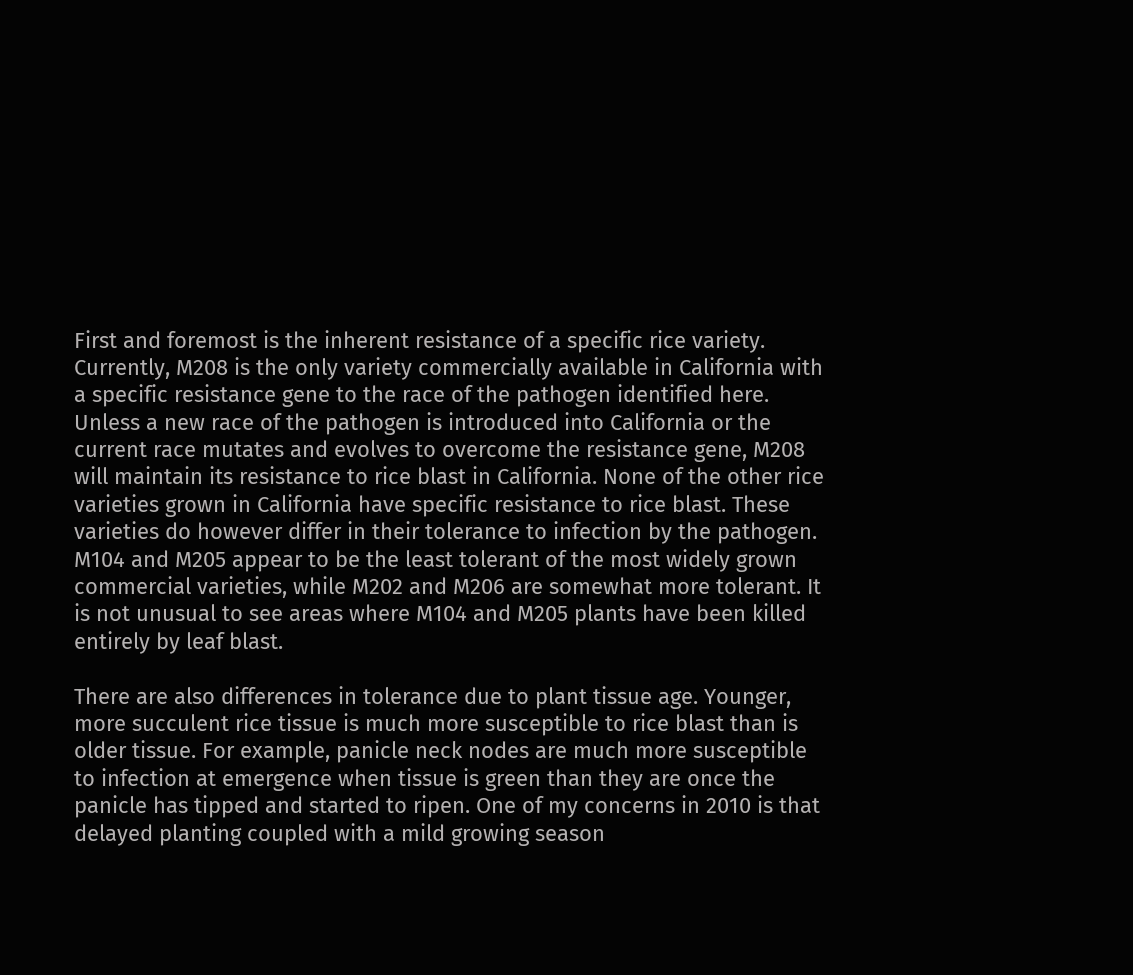First and foremost is the inherent resistance of a specific rice variety. Currently, M208 is the only variety commercially available in California with a specific resistance gene to the race of the pathogen identified here. Unless a new race of the pathogen is introduced into California or the current race mutates and evolves to overcome the resistance gene, M208 will maintain its resistance to rice blast in California. None of the other rice varieties grown in California have specific resistance to rice blast. These varieties do however differ in their tolerance to infection by the pathogen. M104 and M205 appear to be the least tolerant of the most widely grown commercial varieties, while M202 and M206 are somewhat more tolerant. It is not unusual to see areas where M104 and M205 plants have been killed entirely by leaf blast.

There are also differences in tolerance due to plant tissue age. Younger, more succulent rice tissue is much more susceptible to rice blast than is older tissue. For example, panicle neck nodes are much more susceptible to infection at emergence when tissue is green than they are once the panicle has tipped and started to ripen. One of my concerns in 2010 is that delayed planting coupled with a mild growing season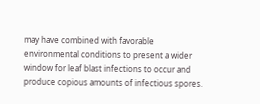may have combined with favorable environmental conditions to present a wider window for leaf blast infections to occur and produce copious amounts of infectious spores.